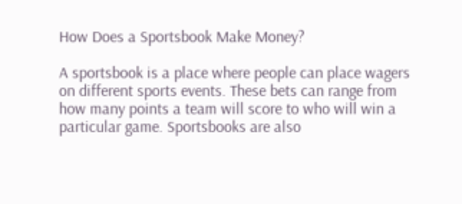How Does a Sportsbook Make Money?

A sportsbook is a place where people can place wagers on different sports events. These bets can range from how many points a team will score to who will win a particular game. Sportsbooks are also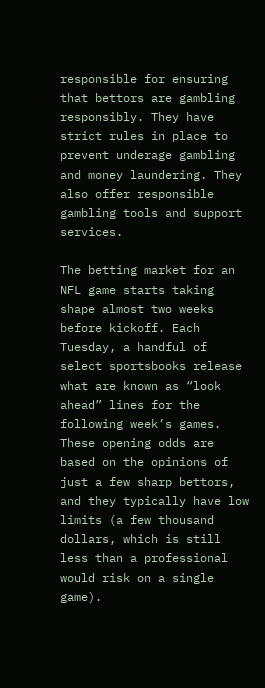responsible for ensuring that bettors are gambling responsibly. They have strict rules in place to prevent underage gambling and money laundering. They also offer responsible gambling tools and support services.

The betting market for an NFL game starts taking shape almost two weeks before kickoff. Each Tuesday, a handful of select sportsbooks release what are known as “look ahead” lines for the following week’s games. These opening odds are based on the opinions of just a few sharp bettors, and they typically have low limits (a few thousand dollars, which is still less than a professional would risk on a single game).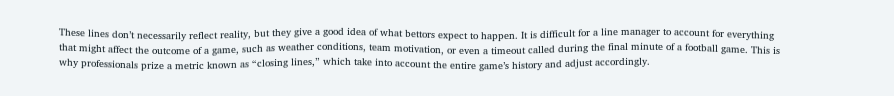These lines don’t necessarily reflect reality, but they give a good idea of what bettors expect to happen. It is difficult for a line manager to account for everything that might affect the outcome of a game, such as weather conditions, team motivation, or even a timeout called during the final minute of a football game. This is why professionals prize a metric known as “closing lines,” which take into account the entire game’s history and adjust accordingly.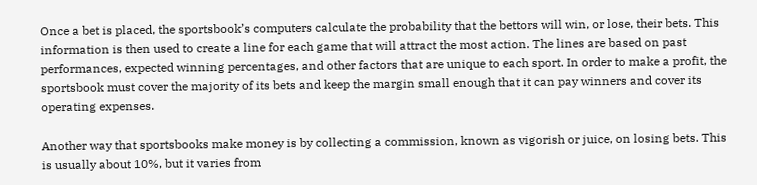Once a bet is placed, the sportsbook’s computers calculate the probability that the bettors will win, or lose, their bets. This information is then used to create a line for each game that will attract the most action. The lines are based on past performances, expected winning percentages, and other factors that are unique to each sport. In order to make a profit, the sportsbook must cover the majority of its bets and keep the margin small enough that it can pay winners and cover its operating expenses.

Another way that sportsbooks make money is by collecting a commission, known as vigorish or juice, on losing bets. This is usually about 10%, but it varies from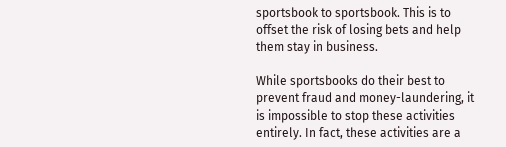sportsbook to sportsbook. This is to offset the risk of losing bets and help them stay in business.

While sportsbooks do their best to prevent fraud and money-laundering, it is impossible to stop these activities entirely. In fact, these activities are a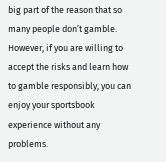big part of the reason that so many people don’t gamble. However, if you are willing to accept the risks and learn how to gamble responsibly, you can enjoy your sportsbook experience without any problems.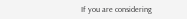If you are considering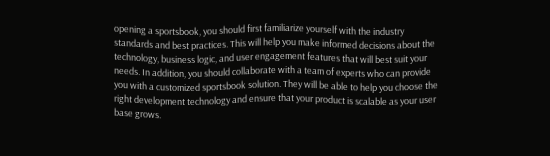opening a sportsbook, you should first familiarize yourself with the industry standards and best practices. This will help you make informed decisions about the technology, business logic, and user engagement features that will best suit your needs. In addition, you should collaborate with a team of experts who can provide you with a customized sportsbook solution. They will be able to help you choose the right development technology and ensure that your product is scalable as your user base grows.